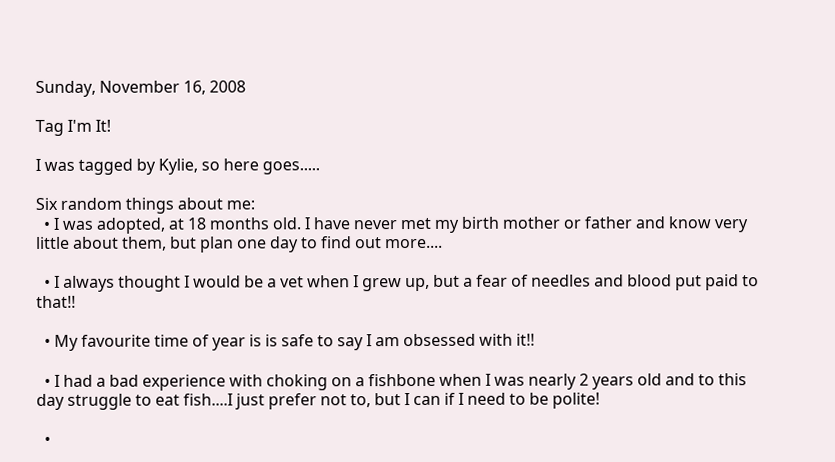Sunday, November 16, 2008

Tag I'm It!

I was tagged by Kylie, so here goes.....

Six random things about me:
  • I was adopted, at 18 months old. I have never met my birth mother or father and know very little about them, but plan one day to find out more....

  • I always thought I would be a vet when I grew up, but a fear of needles and blood put paid to that!!

  • My favourite time of year is is safe to say I am obsessed with it!!

  • I had a bad experience with choking on a fishbone when I was nearly 2 years old and to this day struggle to eat fish....I just prefer not to, but I can if I need to be polite!

  •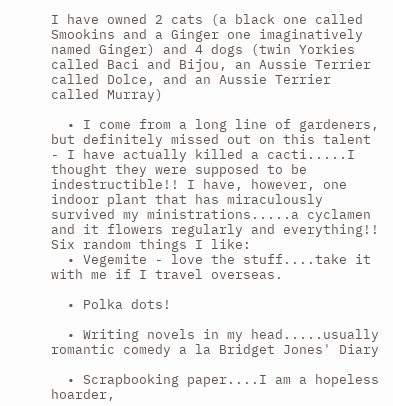I have owned 2 cats (a black one called Smookins and a Ginger one imaginatively named Ginger) and 4 dogs (twin Yorkies called Baci and Bijou, an Aussie Terrier called Dolce, and an Aussie Terrier called Murray)

  • I come from a long line of gardeners, but definitely missed out on this talent - I have actually killed a cacti.....I thought they were supposed to be indestructible!! I have, however, one indoor plant that has miraculously survived my ministrations.....a cyclamen and it flowers regularly and everything!!
Six random things I like:
  • Vegemite - love the stuff....take it with me if I travel overseas.

  • Polka dots!

  • Writing novels in my head.....usually romantic comedy a la Bridget Jones' Diary

  • Scrapbooking paper....I am a hopeless hoarder,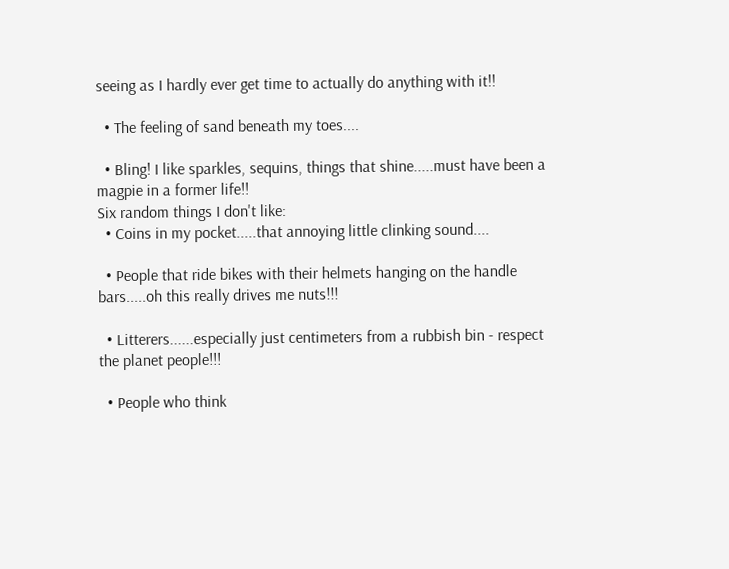seeing as I hardly ever get time to actually do anything with it!!

  • The feeling of sand beneath my toes....

  • Bling! I like sparkles, sequins, things that shine.....must have been a magpie in a former life!!
Six random things I don't like:
  • Coins in my pocket.....that annoying little clinking sound....

  • People that ride bikes with their helmets hanging on the handle bars.....oh this really drives me nuts!!!

  • Litterers......especially just centimeters from a rubbish bin - respect the planet people!!!

  • People who think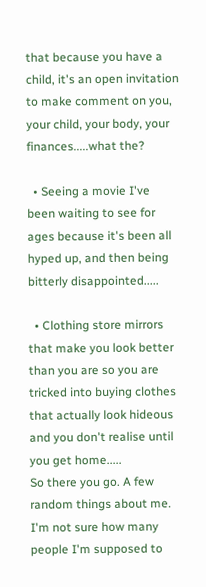that because you have a child, it's an open invitation to make comment on you, your child, your body, your finances.....what the?

  • Seeing a movie I've been waiting to see for ages because it's been all hyped up, and then being bitterly disappointed.....

  • Clothing store mirrors that make you look better than you are so you are tricked into buying clothes that actually look hideous and you don't realise until you get home.....
So there you go. A few random things about me. I'm not sure how many people I'm supposed to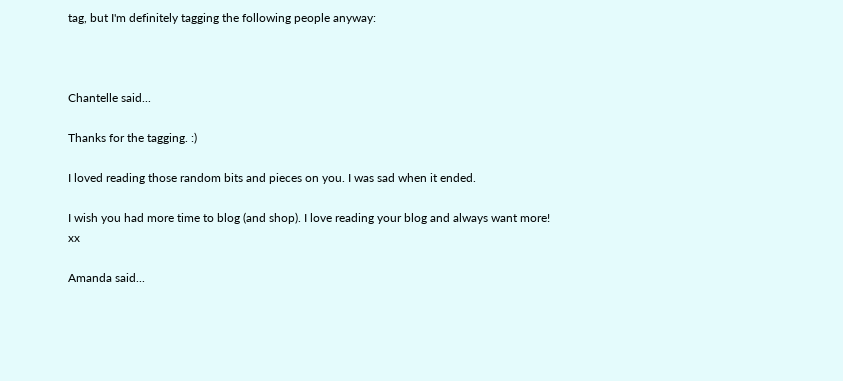tag, but I'm definitely tagging the following people anyway:



Chantelle said...

Thanks for the tagging. :)

I loved reading those random bits and pieces on you. I was sad when it ended.

I wish you had more time to blog (and shop). I love reading your blog and always want more! xx

Amanda said...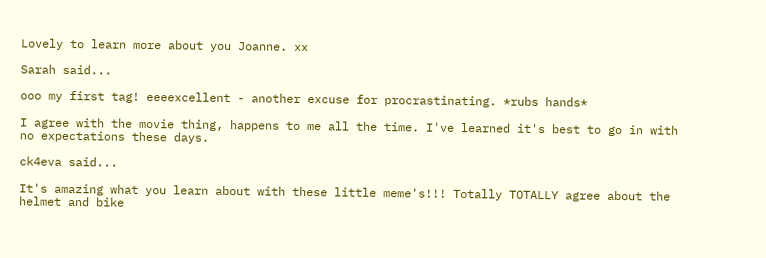Lovely to learn more about you Joanne. xx

Sarah said...

ooo my first tag! eeeexcellent - another excuse for procrastinating. *rubs hands*

I agree with the movie thing, happens to me all the time. I've learned it's best to go in with no expectations these days.

ck4eva said...

It's amazing what you learn about with these little meme's!!! Totally TOTALLY agree about the helmet and bike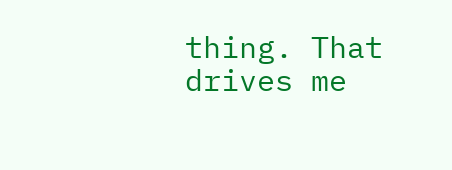thing. That drives me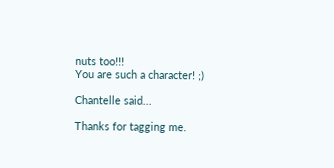nuts too!!!
You are such a character! ;)

Chantelle said...

Thanks for tagging me.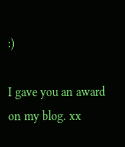:)

I gave you an award on my blog. xx